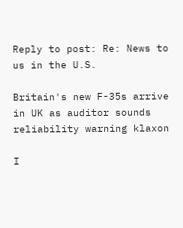Reply to post: Re: News to us in the U.S.

Britain's new F-35s arrive in UK as auditor sounds reliability warning klaxon

I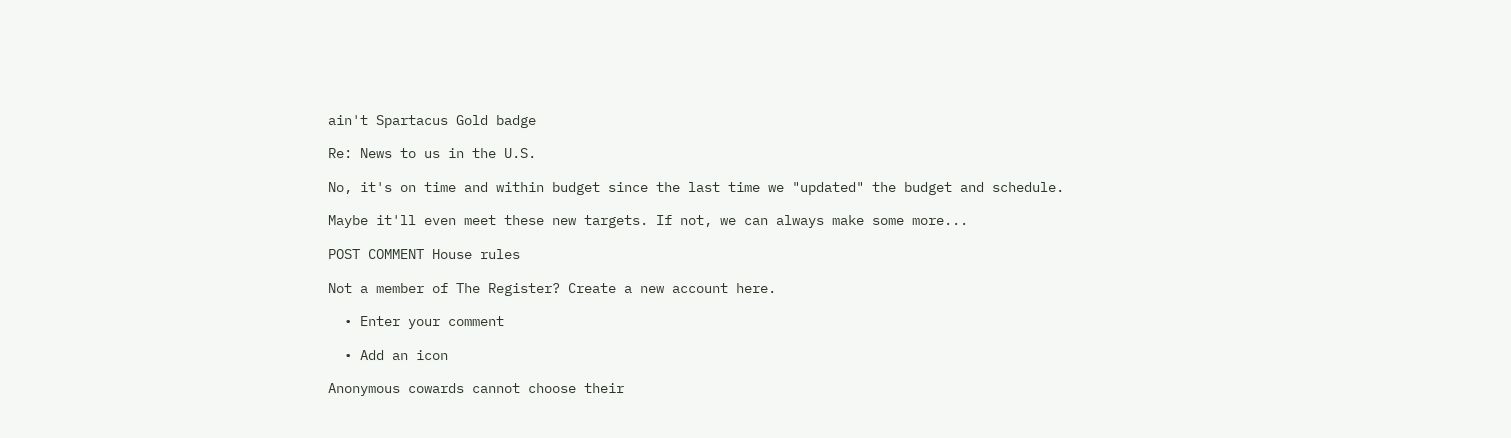ain't Spartacus Gold badge

Re: News to us in the U.S.

No, it's on time and within budget since the last time we "updated" the budget and schedule.

Maybe it'll even meet these new targets. If not, we can always make some more...

POST COMMENT House rules

Not a member of The Register? Create a new account here.

  • Enter your comment

  • Add an icon

Anonymous cowards cannot choose their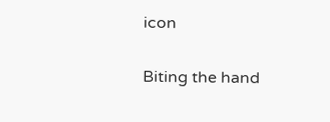icon

Biting the hand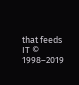that feeds IT © 1998–2019